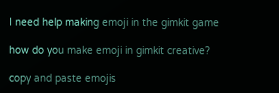I need help making emoji in the gimkit game

how do you make emoji in gimkit creative?

copy and paste emojis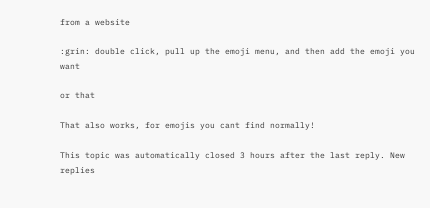from a website

:grin: double click, pull up the emoji menu, and then add the emoji you want

or that

That also works, for emojis you cant find normally!

This topic was automatically closed 3 hours after the last reply. New replies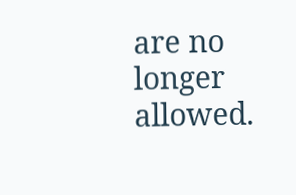are no longer allowed.